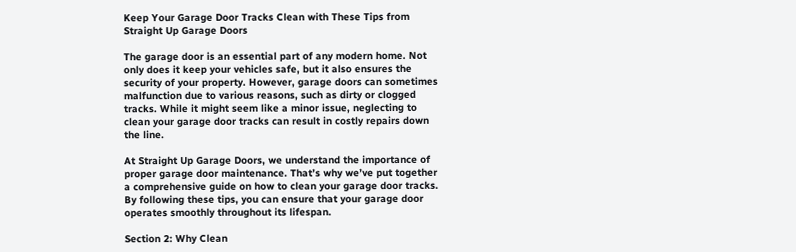Keep Your Garage Door Tracks Clean with These Tips from Straight Up Garage Doors

The garage door is an essential part of any modern home. Not only does it keep your vehicles safe, but it also ensures the security of your property. However, garage doors can sometimes malfunction due to various reasons, such as dirty or clogged tracks. While it might seem like a minor issue, neglecting to clean your garage door tracks can result in costly repairs down the line.

At Straight Up Garage Doors, we understand the importance of proper garage door maintenance. That’s why we’ve put together a comprehensive guide on how to clean your garage door tracks. By following these tips, you can ensure that your garage door operates smoothly throughout its lifespan.

Section 2: Why Clean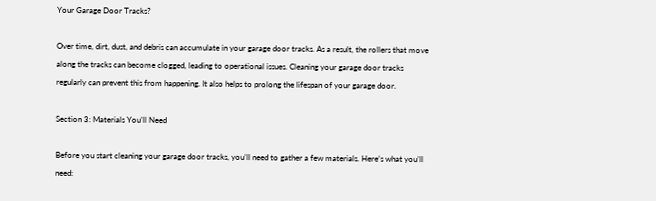Your Garage Door Tracks?

Over time, dirt, dust, and debris can accumulate in your garage door tracks. As a result, the rollers that move along the tracks can become clogged, leading to operational issues. Cleaning your garage door tracks regularly can prevent this from happening. It also helps to prolong the lifespan of your garage door.

Section 3: Materials You’ll Need

Before you start cleaning your garage door tracks, you’ll need to gather a few materials. Here’s what you’ll need: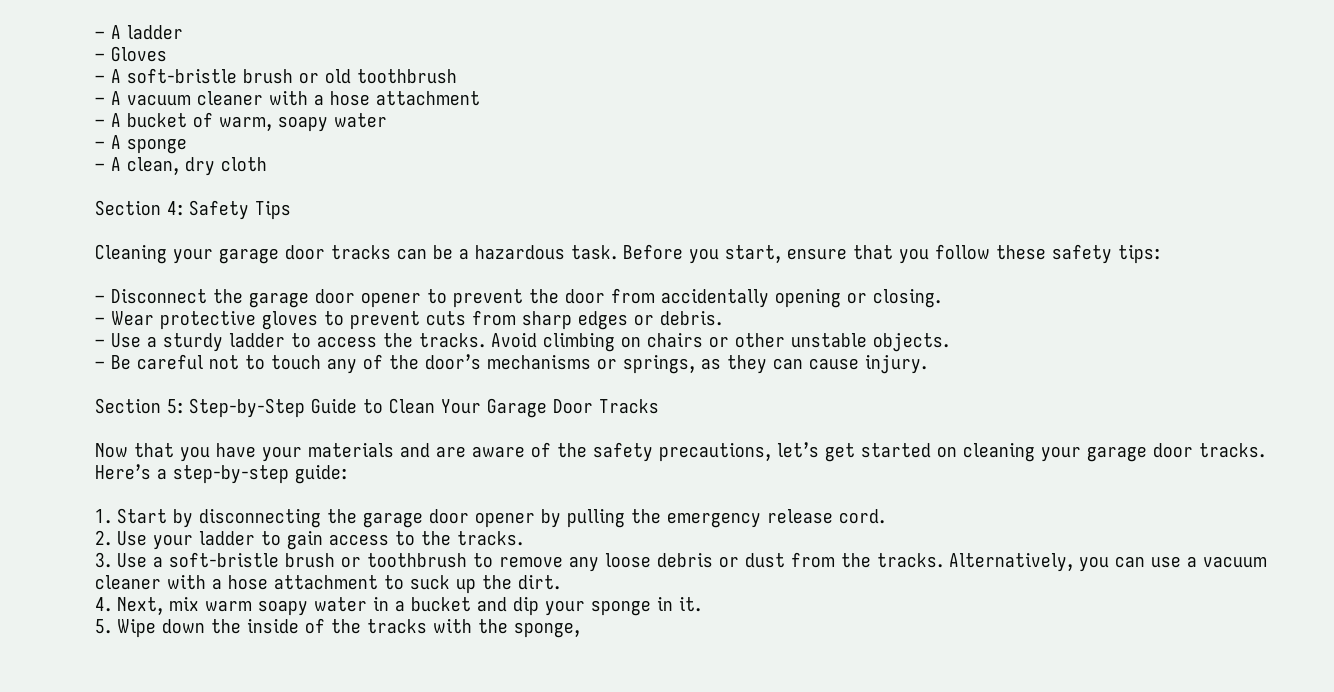– A ladder
– Gloves
– A soft-bristle brush or old toothbrush
– A vacuum cleaner with a hose attachment
– A bucket of warm, soapy water
– A sponge
– A clean, dry cloth

Section 4: Safety Tips

Cleaning your garage door tracks can be a hazardous task. Before you start, ensure that you follow these safety tips:

– Disconnect the garage door opener to prevent the door from accidentally opening or closing.
– Wear protective gloves to prevent cuts from sharp edges or debris.
– Use a sturdy ladder to access the tracks. Avoid climbing on chairs or other unstable objects.
– Be careful not to touch any of the door’s mechanisms or springs, as they can cause injury.

Section 5: Step-by-Step Guide to Clean Your Garage Door Tracks

Now that you have your materials and are aware of the safety precautions, let’s get started on cleaning your garage door tracks. Here’s a step-by-step guide:

1. Start by disconnecting the garage door opener by pulling the emergency release cord.
2. Use your ladder to gain access to the tracks.
3. Use a soft-bristle brush or toothbrush to remove any loose debris or dust from the tracks. Alternatively, you can use a vacuum cleaner with a hose attachment to suck up the dirt.
4. Next, mix warm soapy water in a bucket and dip your sponge in it.
5. Wipe down the inside of the tracks with the sponge,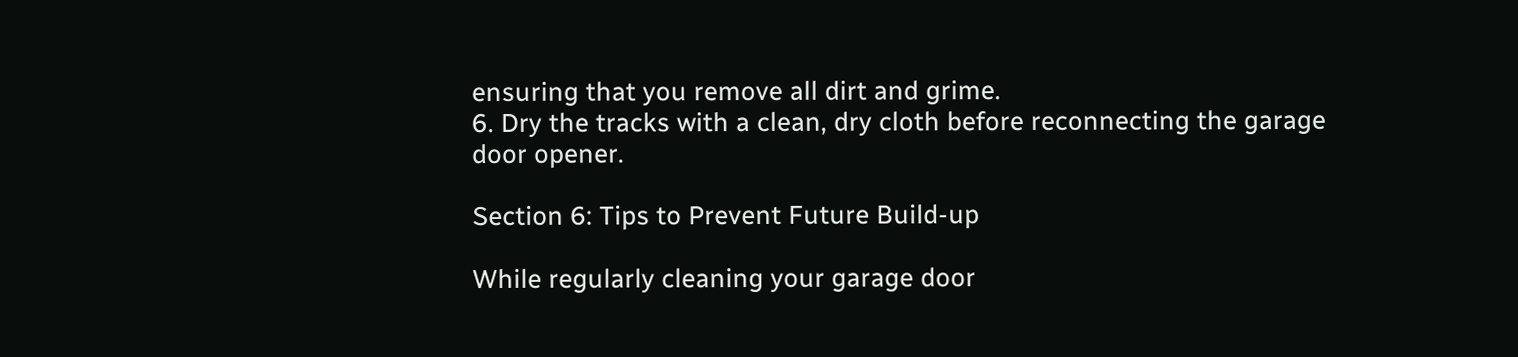ensuring that you remove all dirt and grime.
6. Dry the tracks with a clean, dry cloth before reconnecting the garage door opener.

Section 6: Tips to Prevent Future Build-up

While regularly cleaning your garage door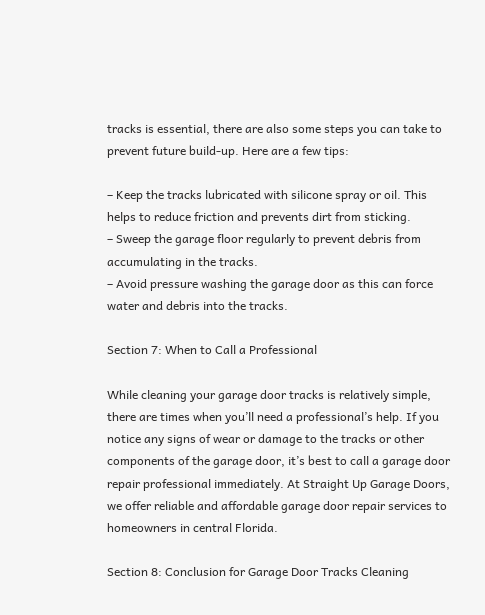tracks is essential, there are also some steps you can take to prevent future build-up. Here are a few tips:

– Keep the tracks lubricated with silicone spray or oil. This helps to reduce friction and prevents dirt from sticking.
– Sweep the garage floor regularly to prevent debris from accumulating in the tracks.
– Avoid pressure washing the garage door as this can force water and debris into the tracks.

Section 7: When to Call a Professional

While cleaning your garage door tracks is relatively simple, there are times when you’ll need a professional’s help. If you notice any signs of wear or damage to the tracks or other components of the garage door, it’s best to call a garage door repair professional immediately. At Straight Up Garage Doors, we offer reliable and affordable garage door repair services to homeowners in central Florida.

Section 8: Conclusion for Garage Door Tracks Cleaning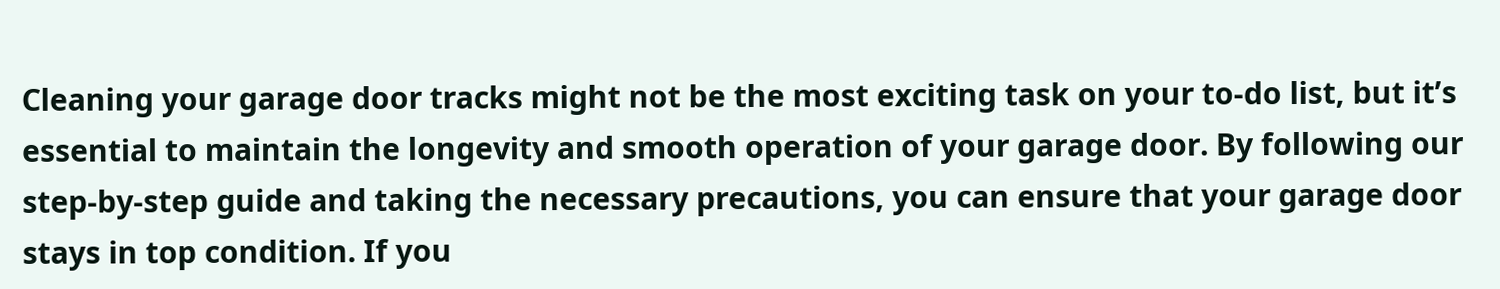Cleaning your garage door tracks might not be the most exciting task on your to-do list, but it’s essential to maintain the longevity and smooth operation of your garage door. By following our step-by-step guide and taking the necessary precautions, you can ensure that your garage door stays in top condition. If you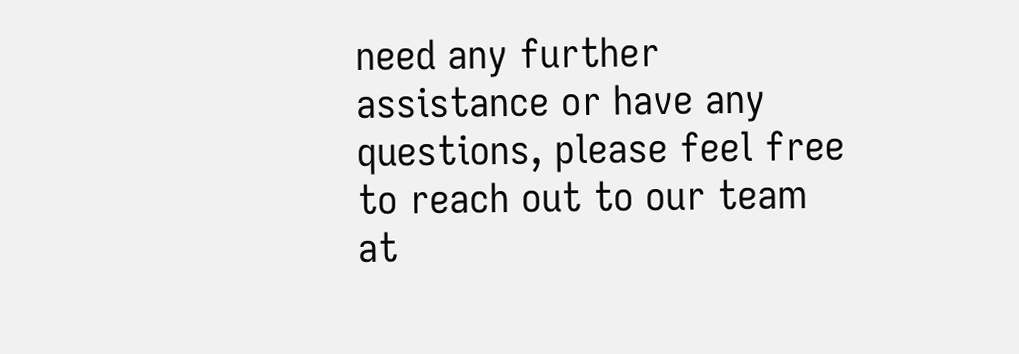need any further assistance or have any questions, please feel free to reach out to our team at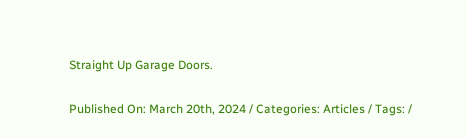Straight Up Garage Doors.

Published On: March 20th, 2024 / Categories: Articles / Tags: /